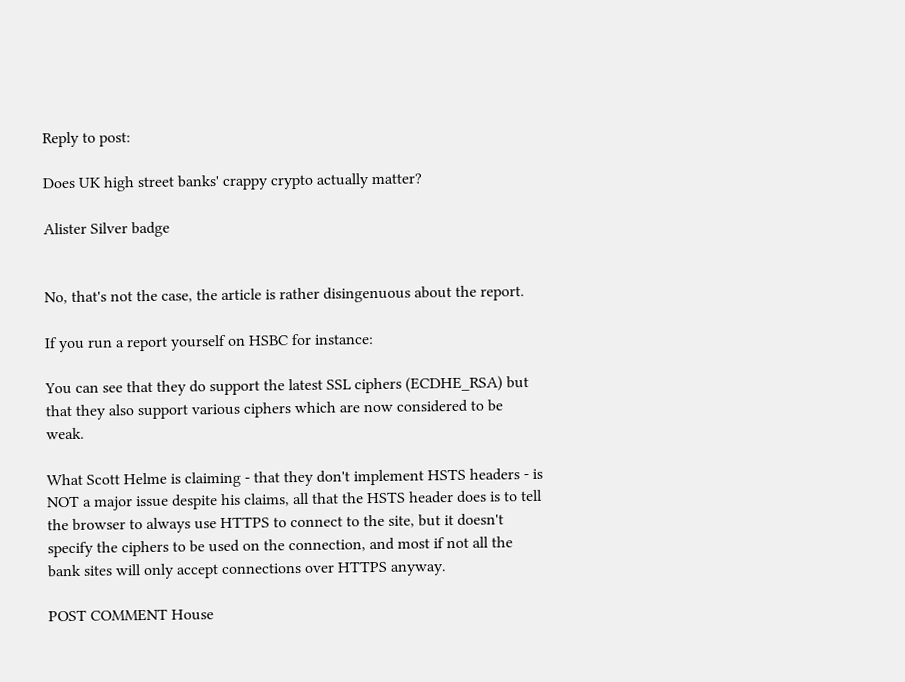Reply to post:

Does UK high street banks' crappy crypto actually matter?

Alister Silver badge


No, that's not the case, the article is rather disingenuous about the report.

If you run a report yourself on HSBC for instance:

You can see that they do support the latest SSL ciphers (ECDHE_RSA) but that they also support various ciphers which are now considered to be weak.

What Scott Helme is claiming - that they don't implement HSTS headers - is NOT a major issue despite his claims, all that the HSTS header does is to tell the browser to always use HTTPS to connect to the site, but it doesn't specify the ciphers to be used on the connection, and most if not all the bank sites will only accept connections over HTTPS anyway.

POST COMMENT House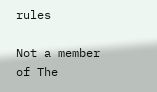rules

Not a member of The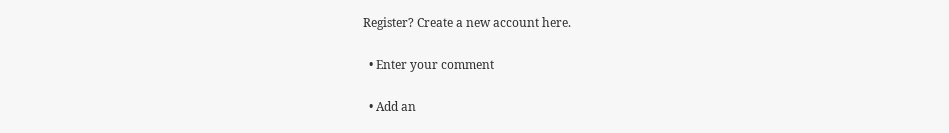Register? Create a new account here.

  • Enter your comment

  • Add an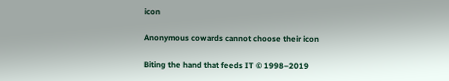icon

Anonymous cowards cannot choose their icon

Biting the hand that feeds IT © 1998–2019